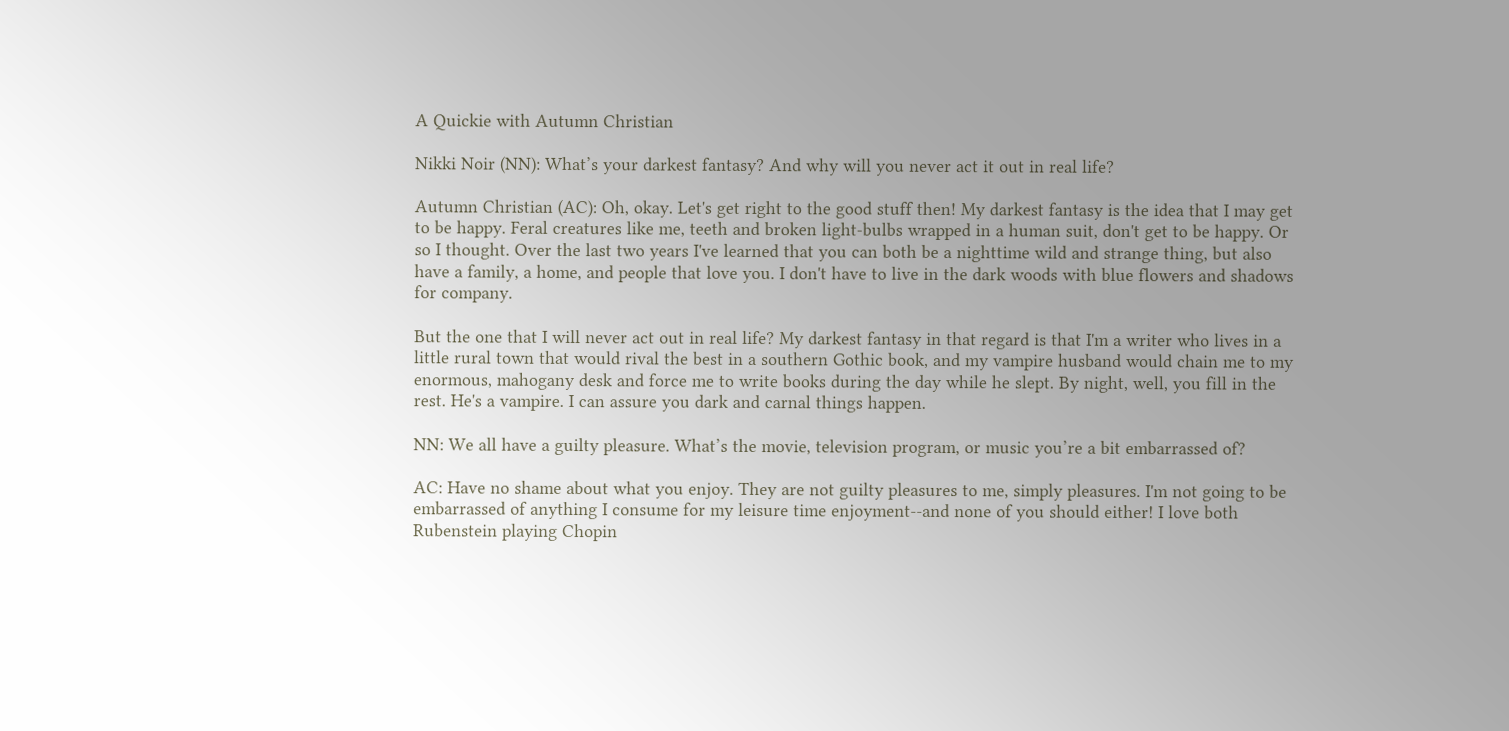A Quickie with Autumn Christian

Nikki Noir (NN): What’s your darkest fantasy? And why will you never act it out in real life?

Autumn Christian (AC): Oh, okay. Let's get right to the good stuff then! My darkest fantasy is the idea that I may get to be happy. Feral creatures like me, teeth and broken light-bulbs wrapped in a human suit, don't get to be happy. Or so I thought. Over the last two years I've learned that you can both be a nighttime wild and strange thing, but also have a family, a home, and people that love you. I don't have to live in the dark woods with blue flowers and shadows for company.

But the one that I will never act out in real life? My darkest fantasy in that regard is that I'm a writer who lives in a little rural town that would rival the best in a southern Gothic book, and my vampire husband would chain me to my enormous, mahogany desk and force me to write books during the day while he slept. By night, well, you fill in the rest. He's a vampire. I can assure you dark and carnal things happen.

NN: We all have a guilty pleasure. What’s the movie, television program, or music you’re a bit embarrassed of?

AC: Have no shame about what you enjoy. They are not guilty pleasures to me, simply pleasures. I'm not going to be embarrassed of anything I consume for my leisure time enjoyment--and none of you should either! I love both Rubenstein playing Chopin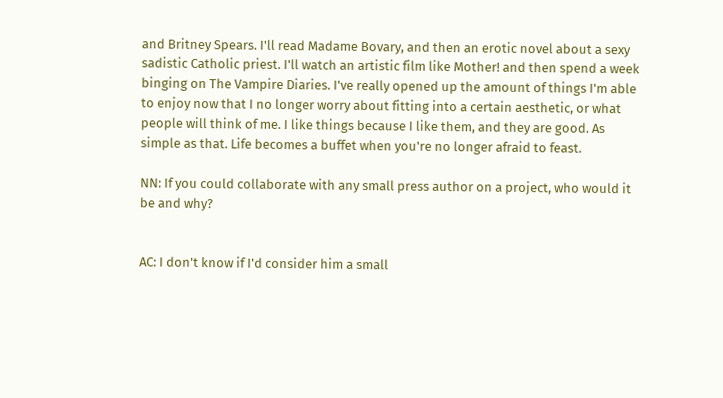and Britney Spears. I'll read Madame Bovary, and then an erotic novel about a sexy sadistic Catholic priest. I'll watch an artistic film like Mother! and then spend a week binging on The Vampire Diaries. I've really opened up the amount of things I'm able to enjoy now that I no longer worry about fitting into a certain aesthetic, or what people will think of me. I like things because I like them, and they are good. As simple as that. Life becomes a buffet when you're no longer afraid to feast.

NN: If you could collaborate with any small press author on a project, who would it be and why?


AC: I don't know if I'd consider him a small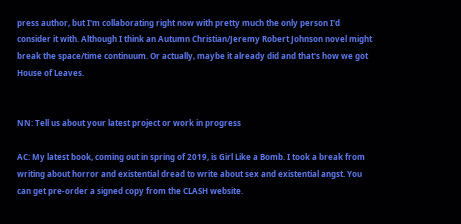press author, but I'm collaborating right now with pretty much the only person I'd consider it with. Although I think an Autumn Christian/Jeremy Robert Johnson novel might break the space/time continuum. Or actually, maybe it already did and that's how we got House of Leaves.


NN: Tell us about your latest project or work in progress

AC: My latest book, coming out in spring of 2019, is Girl Like a Bomb. I took a break from writing about horror and existential dread to write about sex and existential angst. You can get pre-order a signed copy from the CLASH website.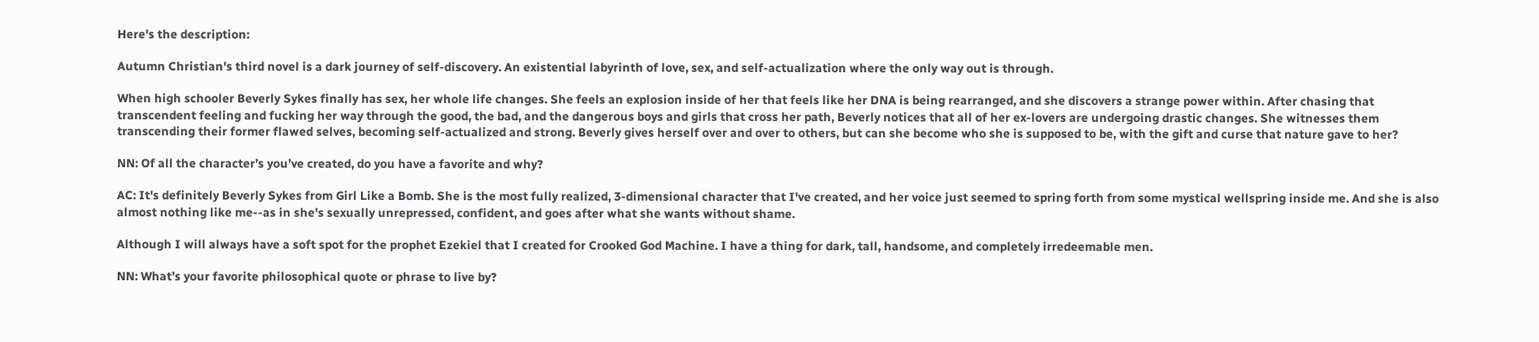Here's the description:

Autumn Christian's third novel is a dark journey of self-discovery. An existential labyrinth of love, sex, and self-actualization where the only way out is through.

When high schooler Beverly Sykes finally has sex, her whole life changes. She feels an explosion inside of her that feels like her DNA is being rearranged, and she discovers a strange power within. After chasing that transcendent feeling and fucking her way through the good, the bad, and the dangerous boys and girls that cross her path, Beverly notices that all of her ex-lovers are undergoing drastic changes. She witnesses them transcending their former flawed selves, becoming self-actualized and strong. Beverly gives herself over and over to others, but can she become who she is supposed to be, with the gift and curse that nature gave to her?

NN: Of all the character’s you’ve created, do you have a favorite and why?

AC: It's definitely Beverly Sykes from Girl Like a Bomb. She is the most fully realized, 3-dimensional character that I've created, and her voice just seemed to spring forth from some mystical wellspring inside me. And she is also almost nothing like me--as in she's sexually unrepressed, confident, and goes after what she wants without shame.

Although I will always have a soft spot for the prophet Ezekiel that I created for Crooked God Machine. I have a thing for dark, tall, handsome, and completely irredeemable men.

NN: What’s your favorite philosophical quote or phrase to live by?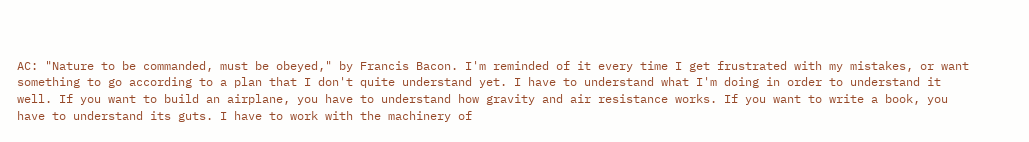AC: "Nature to be commanded, must be obeyed," by Francis Bacon. I'm reminded of it every time I get frustrated with my mistakes, or want something to go according to a plan that I don't quite understand yet. I have to understand what I'm doing in order to understand it well. If you want to build an airplane, you have to understand how gravity and air resistance works. If you want to write a book, you have to understand its guts. I have to work with the machinery of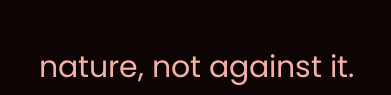nature, not against it.